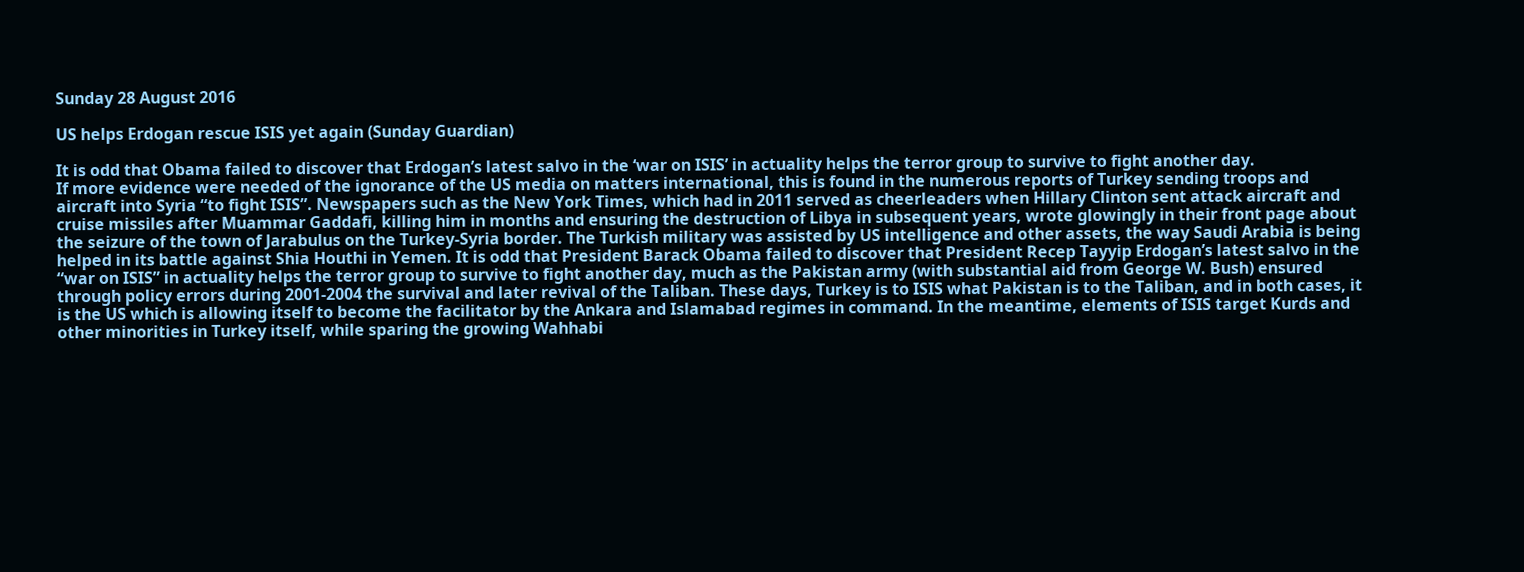Sunday 28 August 2016

US helps Erdogan rescue ISIS yet again (Sunday Guardian)

It is odd that Obama failed to discover that Erdogan’s latest salvo in the ‘war on ISIS’ in actuality helps the terror group to survive to fight another day.
If more evidence were needed of the ignorance of the US media on matters international, this is found in the numerous reports of Turkey sending troops and aircraft into Syria “to fight ISIS”. Newspapers such as the New York Times, which had in 2011 served as cheerleaders when Hillary Clinton sent attack aircraft and cruise missiles after Muammar Gaddafi, killing him in months and ensuring the destruction of Libya in subsequent years, wrote glowingly in their front page about the seizure of the town of Jarabulus on the Turkey-Syria border. The Turkish military was assisted by US intelligence and other assets, the way Saudi Arabia is being helped in its battle against Shia Houthi in Yemen. It is odd that President Barack Obama failed to discover that President Recep Tayyip Erdogan’s latest salvo in the “war on ISIS” in actuality helps the terror group to survive to fight another day, much as the Pakistan army (with substantial aid from George W. Bush) ensured through policy errors during 2001-2004 the survival and later revival of the Taliban. These days, Turkey is to ISIS what Pakistan is to the Taliban, and in both cases, it is the US which is allowing itself to become the facilitator by the Ankara and Islamabad regimes in command. In the meantime, elements of ISIS target Kurds and other minorities in Turkey itself, while sparing the growing Wahhabi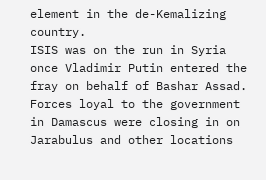element in the de-Kemalizing country.
ISIS was on the run in Syria once Vladimir Putin entered the fray on behalf of Bashar Assad. Forces loyal to the government in Damascus were closing in on Jarabulus and other locations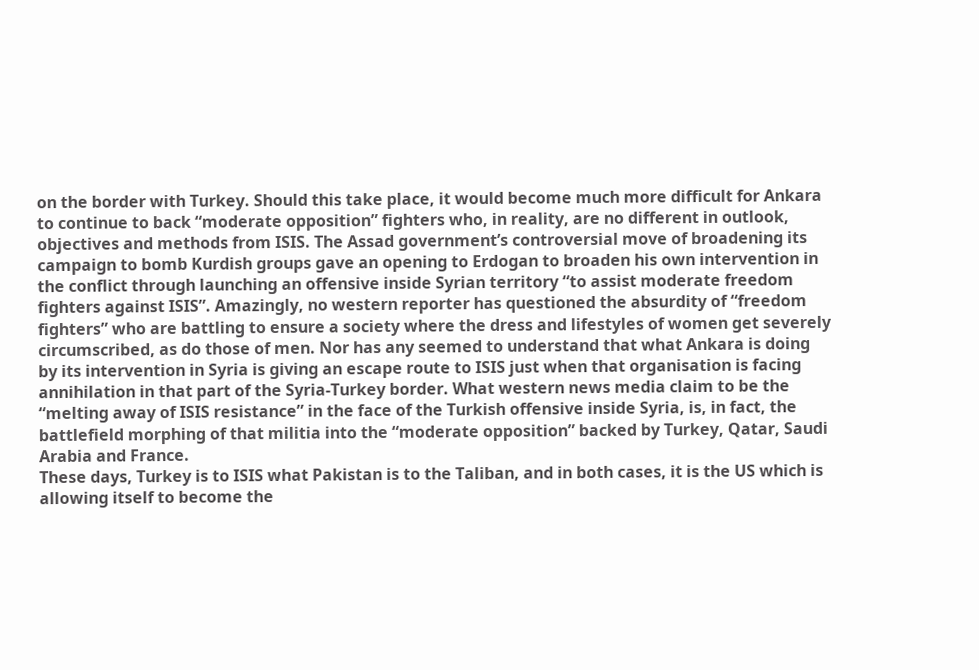on the border with Turkey. Should this take place, it would become much more difficult for Ankara to continue to back “moderate opposition” fighters who, in reality, are no different in outlook, objectives and methods from ISIS. The Assad government’s controversial move of broadening its campaign to bomb Kurdish groups gave an opening to Erdogan to broaden his own intervention in the conflict through launching an offensive inside Syrian territory “to assist moderate freedom fighters against ISIS”. Amazingly, no western reporter has questioned the absurdity of “freedom fighters” who are battling to ensure a society where the dress and lifestyles of women get severely circumscribed, as do those of men. Nor has any seemed to understand that what Ankara is doing by its intervention in Syria is giving an escape route to ISIS just when that organisation is facing annihilation in that part of the Syria-Turkey border. What western news media claim to be the “melting away of ISIS resistance” in the face of the Turkish offensive inside Syria, is, in fact, the battlefield morphing of that militia into the “moderate opposition” backed by Turkey, Qatar, Saudi Arabia and France.
These days, Turkey is to ISIS what Pakistan is to the Taliban, and in both cases, it is the US which is allowing itself to become the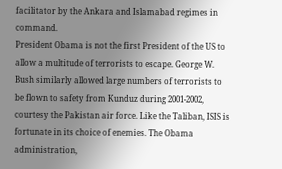facilitator by the Ankara and Islamabad regimes in command.
President Obama is not the first President of the US to allow a multitude of terrorists to escape. George W. Bush similarly allowed large numbers of terrorists to be flown to safety from Kunduz during 2001-2002, courtesy the Pakistan air force. Like the Taliban, ISIS is fortunate in its choice of enemies. The Obama administration,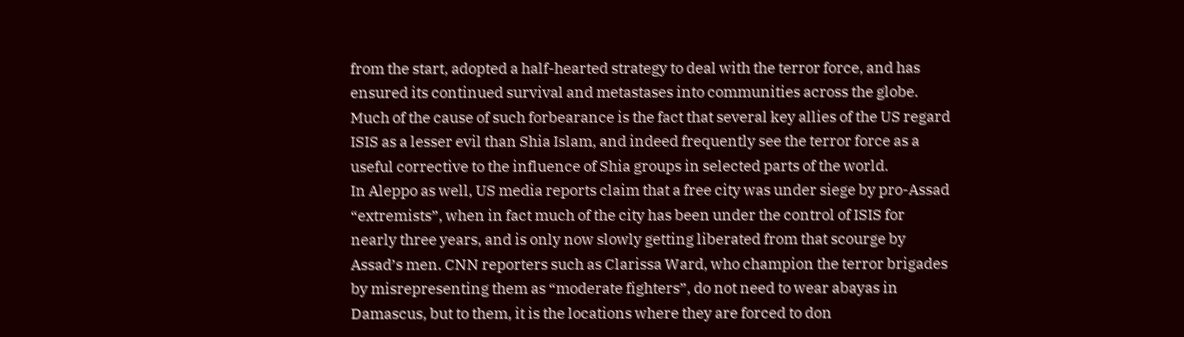from the start, adopted a half-hearted strategy to deal with the terror force, and has ensured its continued survival and metastases into communities across the globe. Much of the cause of such forbearance is the fact that several key allies of the US regard ISIS as a lesser evil than Shia Islam, and indeed frequently see the terror force as a useful corrective to the influence of Shia groups in selected parts of the world.
In Aleppo as well, US media reports claim that a free city was under siege by pro-Assad “extremists”, when in fact much of the city has been under the control of ISIS for nearly three years, and is only now slowly getting liberated from that scourge by Assad’s men. CNN reporters such as Clarissa Ward, who champion the terror brigades by misrepresenting them as “moderate fighters”, do not need to wear abayas in Damascus, but to them, it is the locations where they are forced to don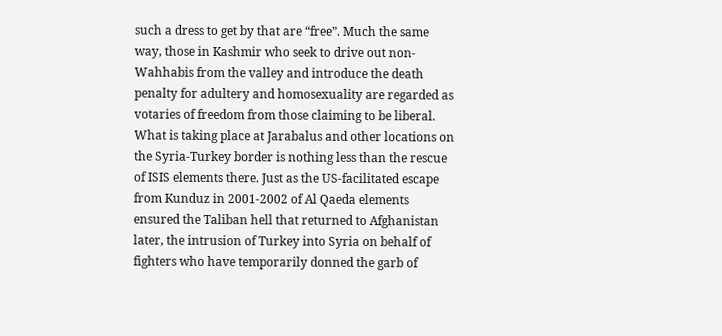such a dress to get by that are “free”. Much the same way, those in Kashmir who seek to drive out non-Wahhabis from the valley and introduce the death penalty for adultery and homosexuality are regarded as votaries of freedom from those claiming to be liberal. What is taking place at Jarabalus and other locations on the Syria-Turkey border is nothing less than the rescue of ISIS elements there. Just as the US-facilitated escape from Kunduz in 2001-2002 of Al Qaeda elements ensured the Taliban hell that returned to Afghanistan later, the intrusion of Turkey into Syria on behalf of fighters who have temporarily donned the garb of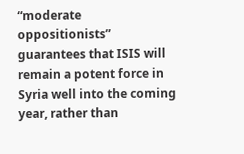“moderate oppositionists” guarantees that ISIS will remain a potent force in Syria well into the coming year, rather than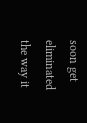soon get eliminated the way it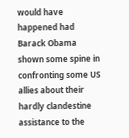would have happened had Barack Obama shown some spine in confronting some US allies about their hardly clandestine assistance to the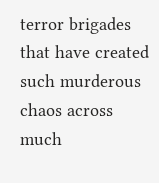terror brigades that have created such murderous chaos across much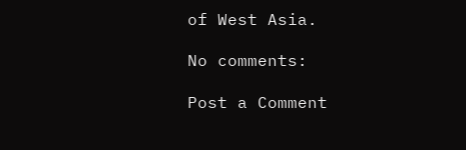of West Asia.

No comments:

Post a Comment